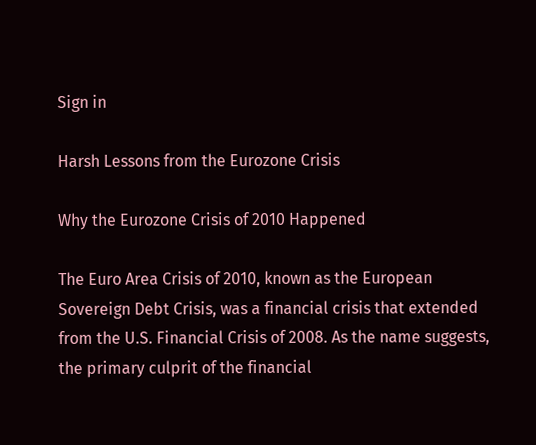Sign in

Harsh Lessons from the Eurozone Crisis

Why the Eurozone Crisis of 2010 Happened

The Euro Area Crisis of 2010, known as the European Sovereign Debt Crisis, was a financial crisis that extended from the U.S. Financial Crisis of 2008. As the name suggests, the primary culprit of the financial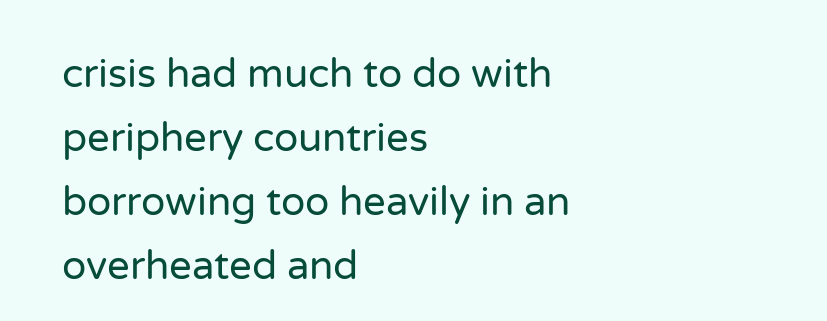crisis had much to do with periphery countries borrowing too heavily in an overheated and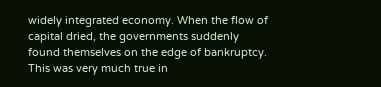widely integrated economy. When the flow of capital dried, the governments suddenly found themselves on the edge of bankruptcy. This was very much true in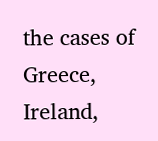the cases of Greece, Ireland,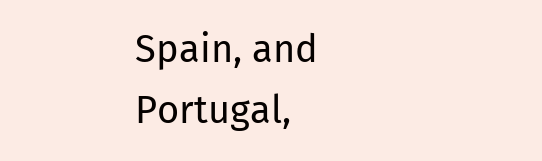Spain, and Portugal,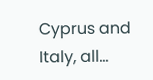Cyprus and Italy, all…